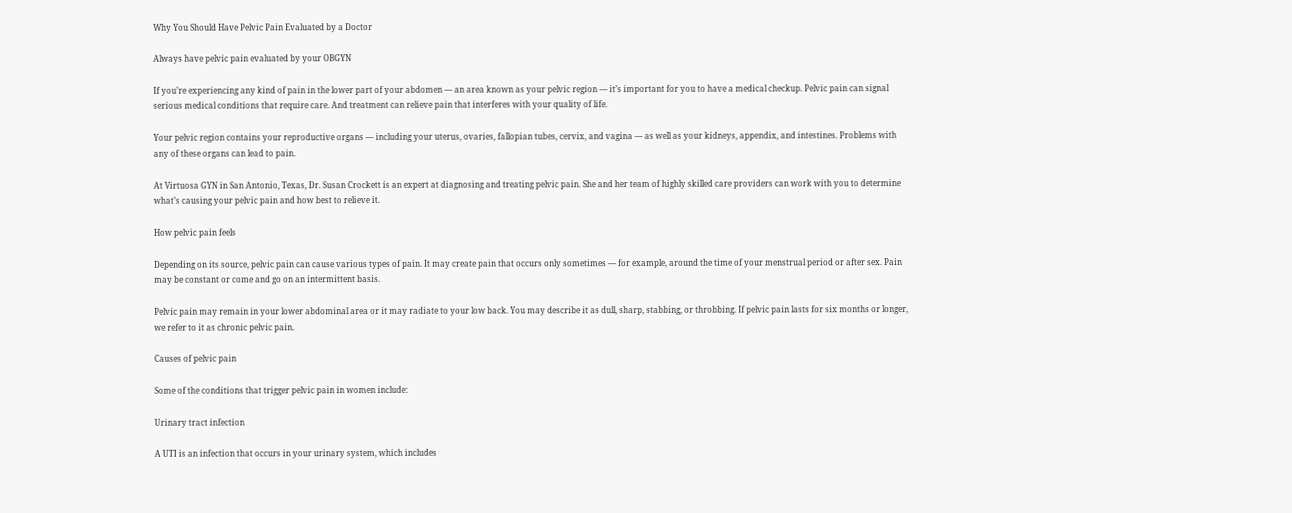Why You Should Have Pelvic Pain Evaluated by a Doctor

Always have pelvic pain evaluated by your OBGYN

If you’re experiencing any kind of pain in the lower part of your abdomen — an area known as your pelvic region — it’s important for you to have a medical checkup. Pelvic pain can signal serious medical conditions that require care. And treatment can relieve pain that interferes with your quality of life.

Your pelvic region contains your reproductive organs — including your uterus, ovaries, fallopian tubes, cervix, and vagina — as well as your kidneys, appendix, and intestines. Problems with any of these organs can lead to pain.

At Virtuosa GYN in San Antonio, Texas, Dr. Susan Crockett is an expert at diagnosing and treating pelvic pain. She and her team of highly skilled care providers can work with you to determine what’s causing your pelvic pain and how best to relieve it.

How pelvic pain feels

Depending on its source, pelvic pain can cause various types of pain. It may create pain that occurs only sometimes — for example, around the time of your menstrual period or after sex. Pain may be constant or come and go on an intermittent basis.

Pelvic pain may remain in your lower abdominal area or it may radiate to your low back. You may describe it as dull, sharp, stabbing, or throbbing. If pelvic pain lasts for six months or longer, we refer to it as chronic pelvic pain.

Causes of pelvic pain

Some of the conditions that trigger pelvic pain in women include:

Urinary tract infection

A UTI is an infection that occurs in your urinary system, which includes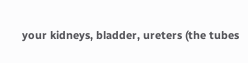your kidneys, bladder, ureters (the tubes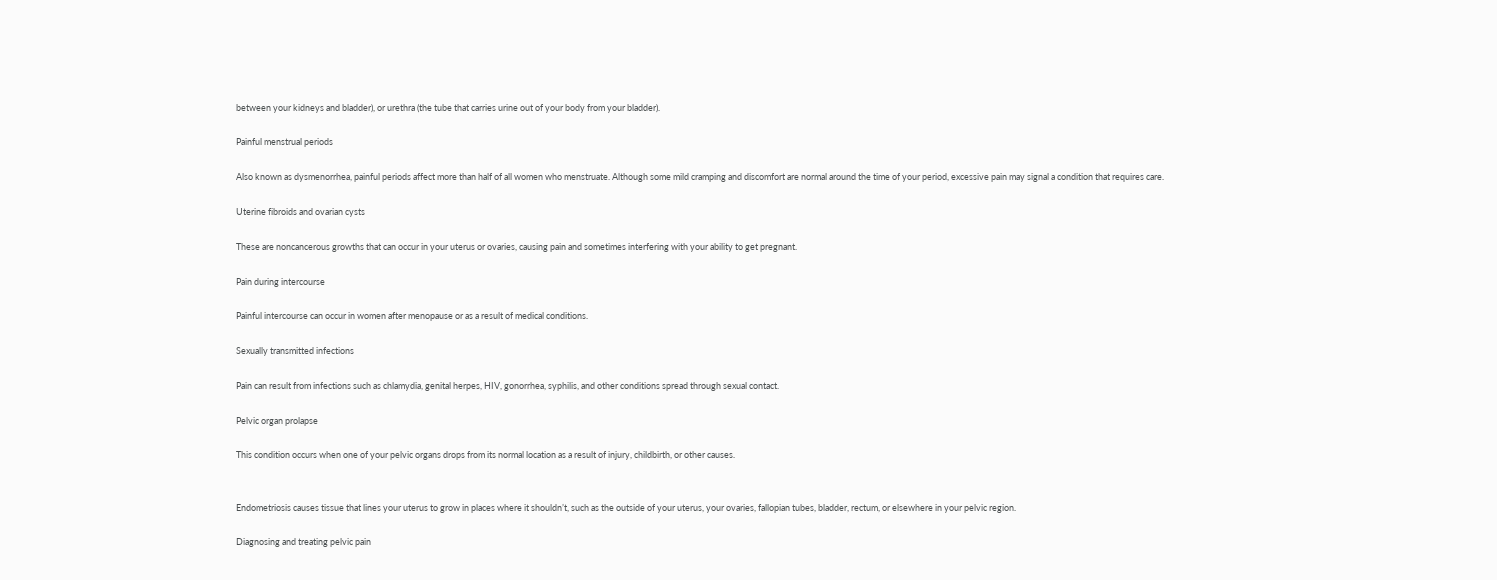between your kidneys and bladder), or urethra (the tube that carries urine out of your body from your bladder).

Painful menstrual periods

Also known as dysmenorrhea, painful periods affect more than half of all women who menstruate. Although some mild cramping and discomfort are normal around the time of your period, excessive pain may signal a condition that requires care.

Uterine fibroids and ovarian cysts

These are noncancerous growths that can occur in your uterus or ovaries, causing pain and sometimes interfering with your ability to get pregnant.

Pain during intercourse

Painful intercourse can occur in women after menopause or as a result of medical conditions.

Sexually transmitted infections

Pain can result from infections such as chlamydia, genital herpes, HIV, gonorrhea, syphilis, and other conditions spread through sexual contact.

Pelvic organ prolapse

This condition occurs when one of your pelvic organs drops from its normal location as a result of injury, childbirth, or other causes.


Endometriosis causes tissue that lines your uterus to grow in places where it shouldn’t, such as the outside of your uterus, your ovaries, fallopian tubes, bladder, rectum, or elsewhere in your pelvic region.

Diagnosing and treating pelvic pain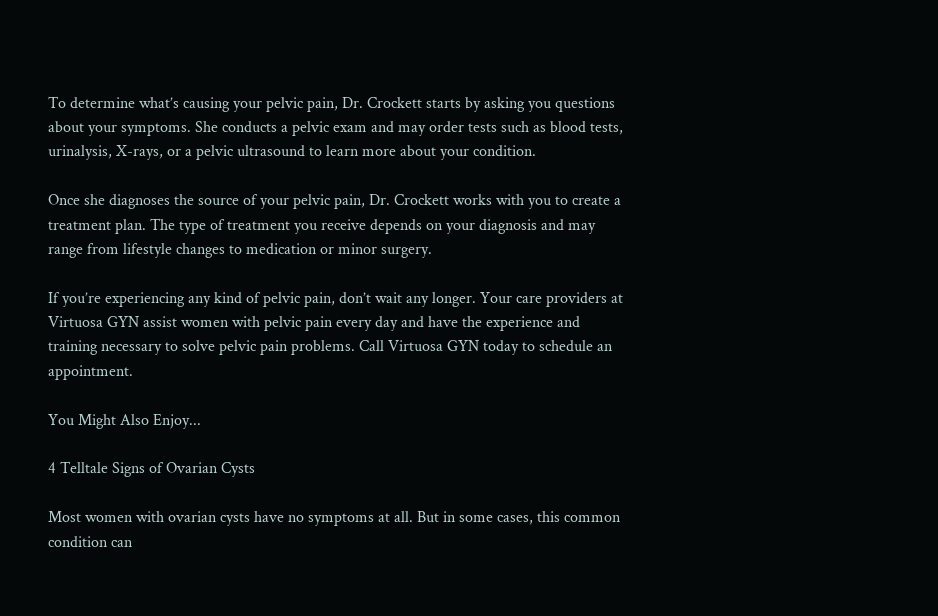To determine what’s causing your pelvic pain, Dr. Crockett starts by asking you questions about your symptoms. She conducts a pelvic exam and may order tests such as blood tests, urinalysis, X-rays, or a pelvic ultrasound to learn more about your condition.

Once she diagnoses the source of your pelvic pain, Dr. Crockett works with you to create a treatment plan. The type of treatment you receive depends on your diagnosis and may range from lifestyle changes to medication or minor surgery.

If you’re experiencing any kind of pelvic pain, don’t wait any longer. Your care providers at Virtuosa GYN assist women with pelvic pain every day and have the experience and training necessary to solve pelvic pain problems. Call Virtuosa GYN today to schedule an appointment.

You Might Also Enjoy...

4 Telltale Signs of Ovarian Cysts

Most women with ovarian cysts have no symptoms at all. But in some cases, this common condition can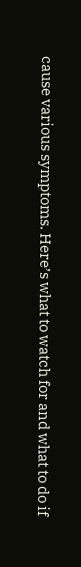cause various symptoms. Here’s what to watch for and what to do if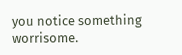you notice something worrisome.